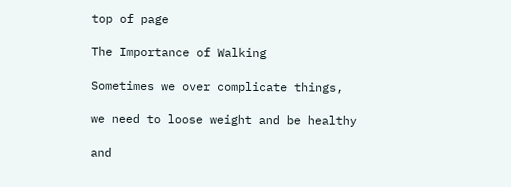top of page

The Importance of Walking

Sometimes we over complicate things,

we need to loose weight and be healthy

and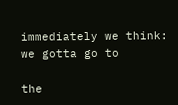immediately we think: we gotta go to

the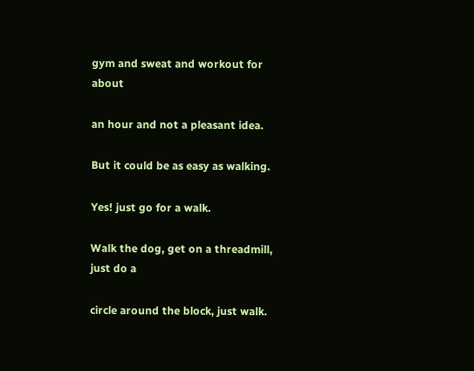gym and sweat and workout for about

an hour and not a pleasant idea.

But it could be as easy as walking.

Yes! just go for a walk.

Walk the dog, get on a threadmill, just do a

circle around the block, just walk.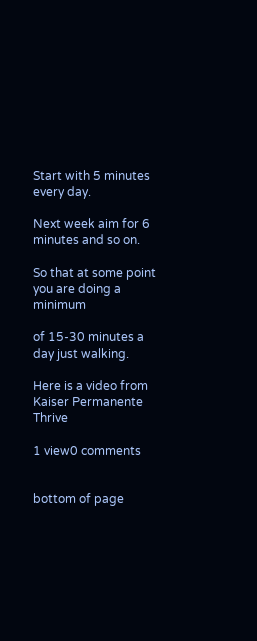Start with 5 minutes every day.

Next week aim for 6 minutes and so on.

So that at some point you are doing a minimum

of 15-30 minutes a day just walking.

Here is a video from Kaiser Permanente Thrive

1 view0 comments


bottom of page